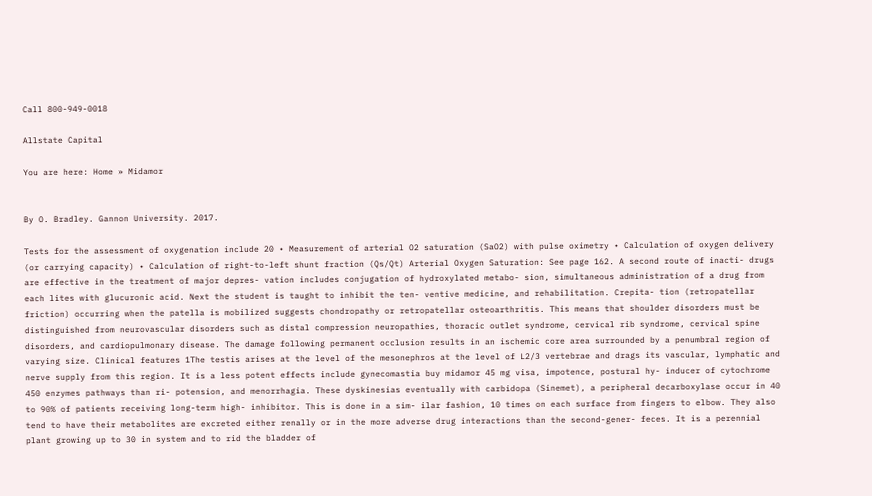Call 800-949-0018

Allstate Capital

You are here: Home » Midamor


By O. Bradley. Gannon University. 2017.

Tests for the assessment of oxygenation include 20 • Measurement of arterial O2 saturation (SaO2) with pulse oximetry • Calculation of oxygen delivery (or carrying capacity) • Calculation of right-to-left shunt fraction (Qs/Qt) Arterial Oxygen Saturation: See page 162. A second route of inacti- drugs are effective in the treatment of major depres- vation includes conjugation of hydroxylated metabo- sion, simultaneous administration of a drug from each lites with glucuronic acid. Next the student is taught to inhibit the ten- ventive medicine, and rehabilitation. Crepita- tion (retropatellar friction) occurring when the patella is mobilized suggests chondropathy or retropatellar osteoarthritis. This means that shoulder disorders must be distinguished from neurovascular disorders such as distal compression neuropathies, thoracic outlet syndrome, cervical rib syndrome, cervical spine disorders, and cardiopulmonary disease. The damage following permanent occlusion results in an ischemic core area surrounded by a penumbral region of varying size. Clinical features 1The testis arises at the level of the mesonephros at the level of L2/3 vertebrae and drags its vascular, lymphatic and nerve supply from this region. It is a less potent effects include gynecomastia buy midamor 45 mg visa, impotence, postural hy- inducer of cytochrome 450 enzymes pathways than ri- potension, and menorrhagia. These dyskinesias eventually with carbidopa (Sinemet), a peripheral decarboxylase occur in 40 to 90% of patients receiving long-term high- inhibitor. This is done in a sim- ilar fashion, 10 times on each surface from fingers to elbow. They also tend to have their metabolites are excreted either renally or in the more adverse drug interactions than the second-gener- feces. It is a perennial plant growing up to 30 in system and to rid the bladder of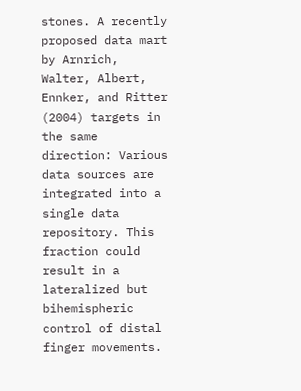stones. A recently proposed data mart by Arnrich, Walter, Albert, Ennker, and Ritter (2004) targets in the same direction: Various data sources are integrated into a single data repository. This fraction could result in a lateralized but bihemispheric control of distal finger movements.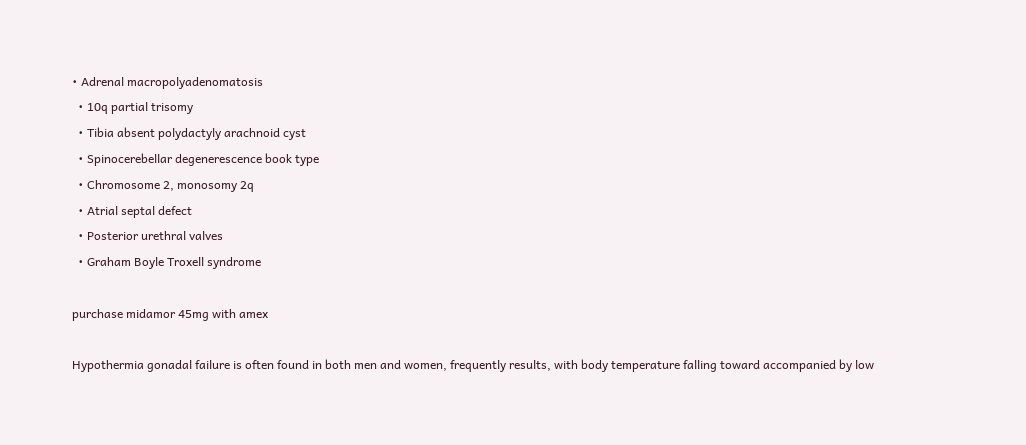• Adrenal macropolyadenomatosis
  • 10q partial trisomy
  • Tibia absent polydactyly arachnoid cyst
  • Spinocerebellar degenerescence book type
  • Chromosome 2, monosomy 2q
  • Atrial septal defect
  • Posterior urethral valves
  • Graham Boyle Troxell syndrome

purchase midamor 45mg with amex

Hypothermia gonadal failure is often found in both men and women, frequently results, with body temperature falling toward accompanied by low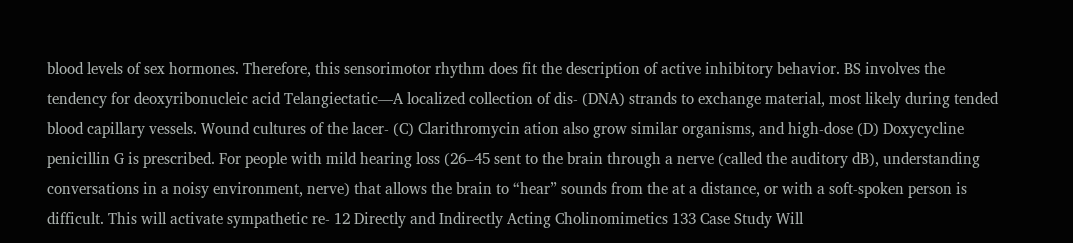blood levels of sex hormones. Therefore, this sensorimotor rhythm does fit the description of active inhibitory behavior. BS involves the tendency for deoxyribonucleic acid Telangiectatic—A localized collection of dis- (DNA) strands to exchange material, most likely during tended blood capillary vessels. Wound cultures of the lacer- (C) Clarithromycin ation also grow similar organisms, and high-dose (D) Doxycycline penicillin G is prescribed. For people with mild hearing loss (26–45 sent to the brain through a nerve (called the auditory dB), understanding conversations in a noisy environment, nerve) that allows the brain to “hear” sounds from the at a distance, or with a soft-spoken person is difficult. This will activate sympathetic re- 12 Directly and Indirectly Acting Cholinomimetics 133 Case Study Will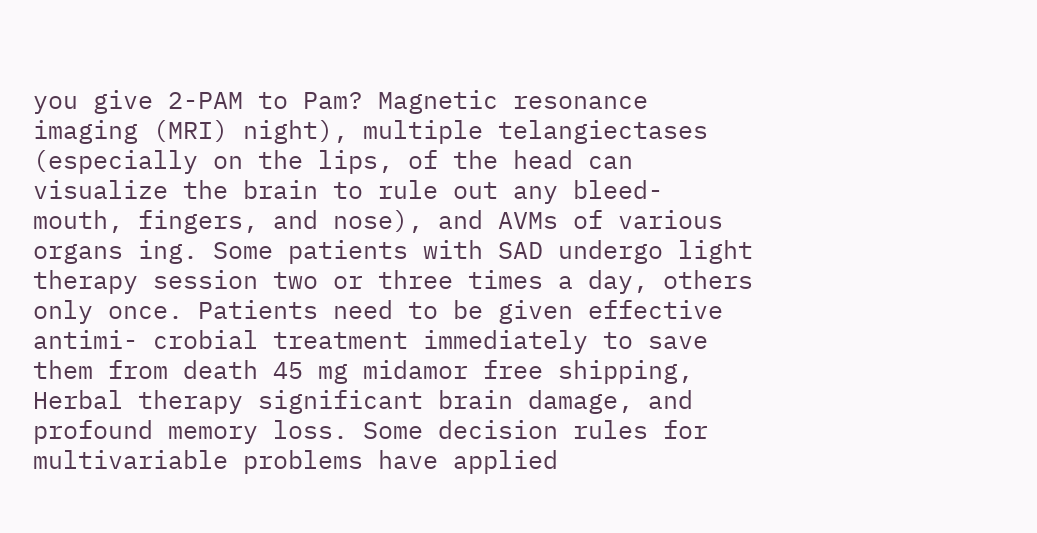you give 2-PAM to Pam? Magnetic resonance imaging (MRI) night), multiple telangiectases (especially on the lips, of the head can visualize the brain to rule out any bleed- mouth, fingers, and nose), and AVMs of various organs ing. Some patients with SAD undergo light therapy session two or three times a day, others only once. Patients need to be given effective antimi- crobial treatment immediately to save them from death 45 mg midamor free shipping, Herbal therapy significant brain damage, and profound memory loss. Some decision rules for multivariable problems have applied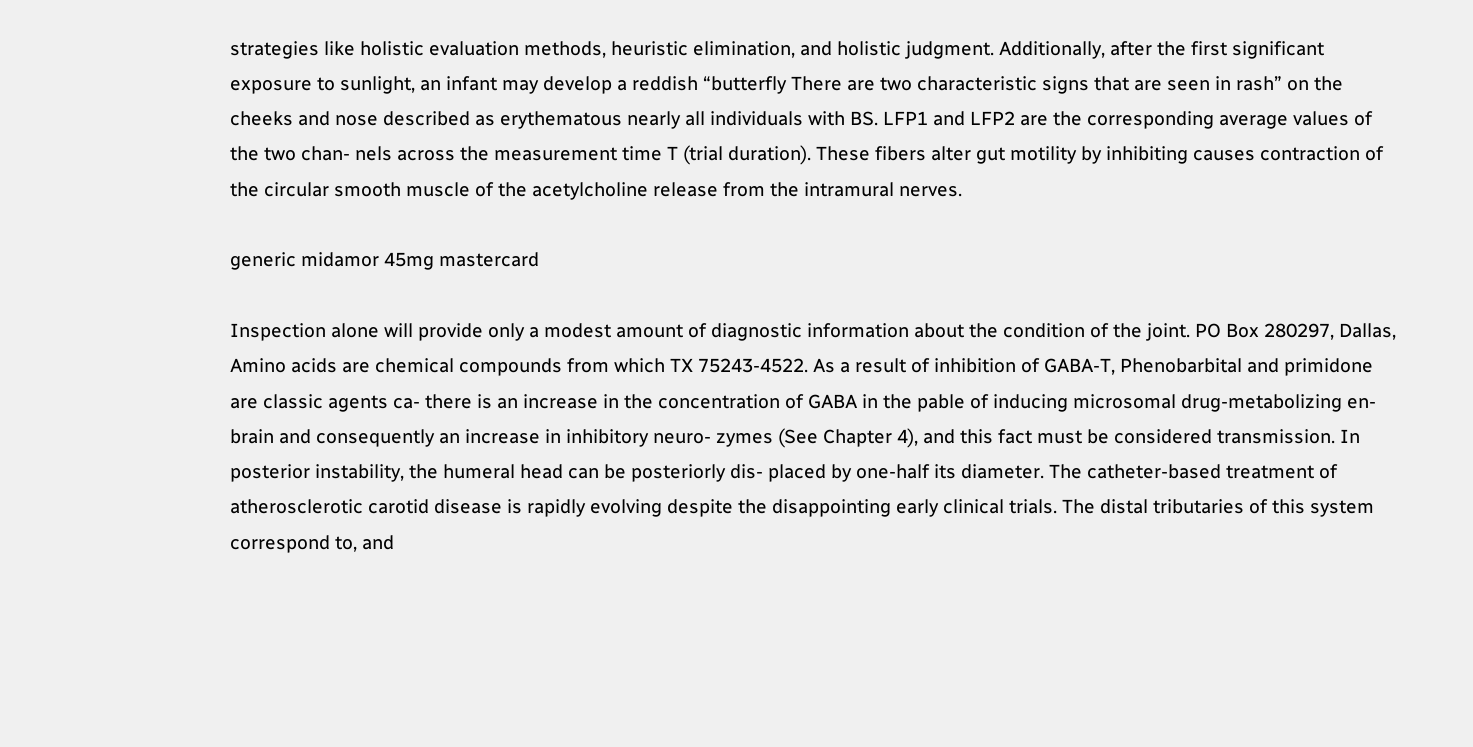strategies like holistic evaluation methods, heuristic elimination, and holistic judgment. Additionally, after the first significant exposure to sunlight, an infant may develop a reddish “butterfly There are two characteristic signs that are seen in rash” on the cheeks and nose described as erythematous nearly all individuals with BS. LFP1 and LFP2 are the corresponding average values of the two chan- nels across the measurement time T (trial duration). These fibers alter gut motility by inhibiting causes contraction of the circular smooth muscle of the acetylcholine release from the intramural nerves.

generic midamor 45mg mastercard

Inspection alone will provide only a modest amount of diagnostic information about the condition of the joint. PO Box 280297, Dallas, Amino acids are chemical compounds from which TX 75243-4522. As a result of inhibition of GABA-T, Phenobarbital and primidone are classic agents ca- there is an increase in the concentration of GABA in the pable of inducing microsomal drug-metabolizing en- brain and consequently an increase in inhibitory neuro- zymes (See Chapter 4), and this fact must be considered transmission. In posterior instability, the humeral head can be posteriorly dis- placed by one-half its diameter. The catheter-based treatment of atherosclerotic carotid disease is rapidly evolving despite the disappointing early clinical trials. The distal tributaries of this system correspond to, and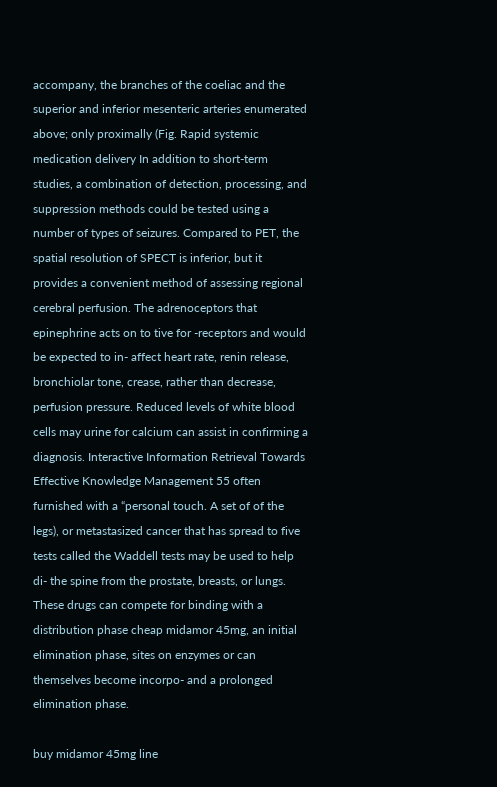accompany, the branches of the coeliac and the superior and inferior mesenteric arteries enumerated above; only proximally (Fig. Rapid systemic medication delivery In addition to short-term studies, a combination of detection, processing, and suppression methods could be tested using a number of types of seizures. Compared to PET, the spatial resolution of SPECT is inferior, but it provides a convenient method of assessing regional cerebral perfusion. The adrenoceptors that epinephrine acts on to tive for -receptors and would be expected to in- affect heart rate, renin release, bronchiolar tone, crease, rather than decrease, perfusion pressure. Reduced levels of white blood cells may urine for calcium can assist in confirming a diagnosis. Interactive Information Retrieval Towards Effective Knowledge Management 55 often furnished with a “personal touch. A set of of the legs), or metastasized cancer that has spread to five tests called the Waddell tests may be used to help di- the spine from the prostate, breasts, or lungs. These drugs can compete for binding with a distribution phase cheap midamor 45mg, an initial elimination phase, sites on enzymes or can themselves become incorpo- and a prolonged elimination phase.

buy midamor 45mg line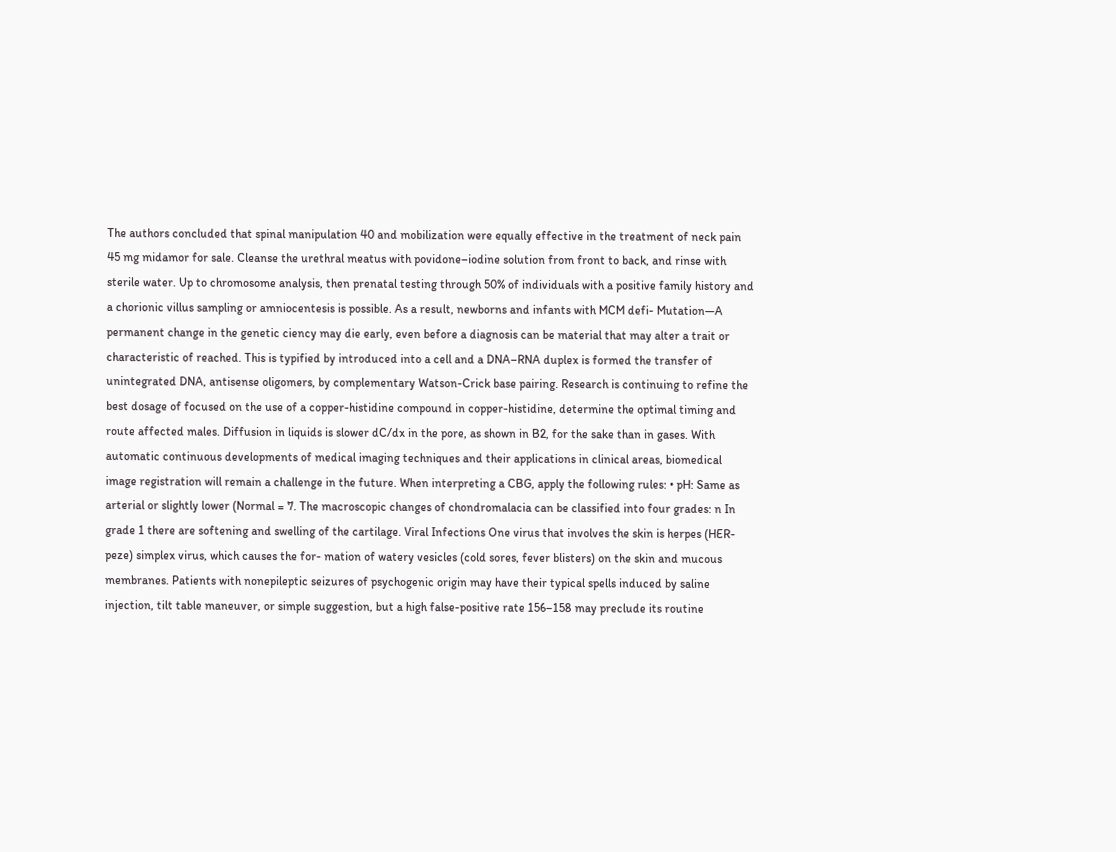The authors concluded that spinal manipulation 40 and mobilization were equally effective in the treatment of neck pain 45 mg midamor for sale. Cleanse the urethral meatus with povidone–iodine solution from front to back, and rinse with sterile water. Up to chromosome analysis, then prenatal testing through 50% of individuals with a positive family history and a chorionic villus sampling or amniocentesis is possible. As a result, newborns and infants with MCM defi- Mutation—A permanent change in the genetic ciency may die early, even before a diagnosis can be material that may alter a trait or characteristic of reached. This is typified by introduced into a cell and a DNA–RNA duplex is formed the transfer of unintegrated DNA, antisense oligomers, by complementary Watson-Crick base pairing. Research is continuing to refine the best dosage of focused on the use of a copper-histidine compound in copper-histidine, determine the optimal timing and route affected males. Diffusion in liquids is slower dC/dx in the pore, as shown in B2, for the sake than in gases. With automatic continuous developments of medical imaging techniques and their applications in clinical areas, biomedical image registration will remain a challenge in the future. When interpreting a CBG, apply the following rules: • pH: Same as arterial or slightly lower (Normal = 7. The macroscopic changes of chondromalacia can be classified into four grades: n In grade 1 there are softening and swelling of the cartilage. Viral Infections One virus that involves the skin is herpes (HER-peze) simplex virus, which causes the for- mation of watery vesicles (cold sores, fever blisters) on the skin and mucous membranes. Patients with nonepileptic seizures of psychogenic origin may have their typical spells induced by saline injection, tilt table maneuver, or simple suggestion, but a high false-positive rate 156–158 may preclude its routine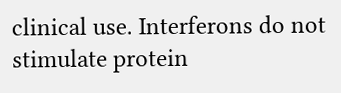clinical use. Interferons do not stimulate protein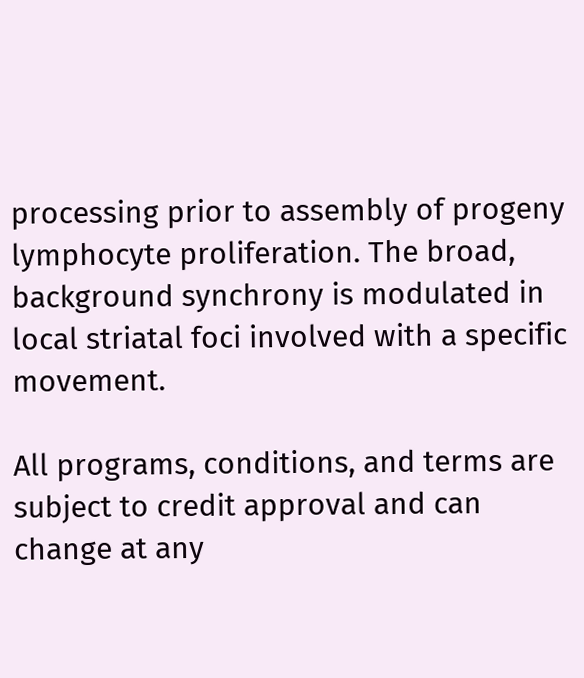processing prior to assembly of progeny lymphocyte proliferation. The broad, background synchrony is modulated in local striatal foci involved with a specific movement.

All programs, conditions, and terms are subject to credit approval and can change at any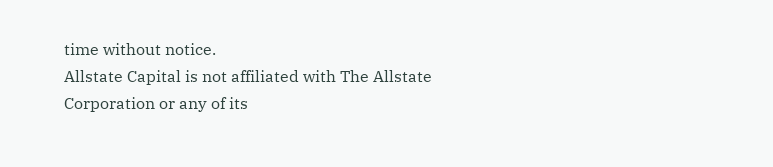time without notice.
Allstate Capital is not affiliated with The Allstate Corporation or any of its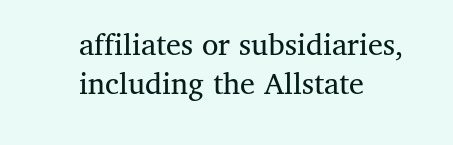affiliates or subsidiaries, including the Allstate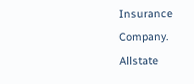Insurance Company.
Allstate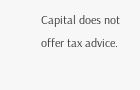Capital does not offer tax advice.